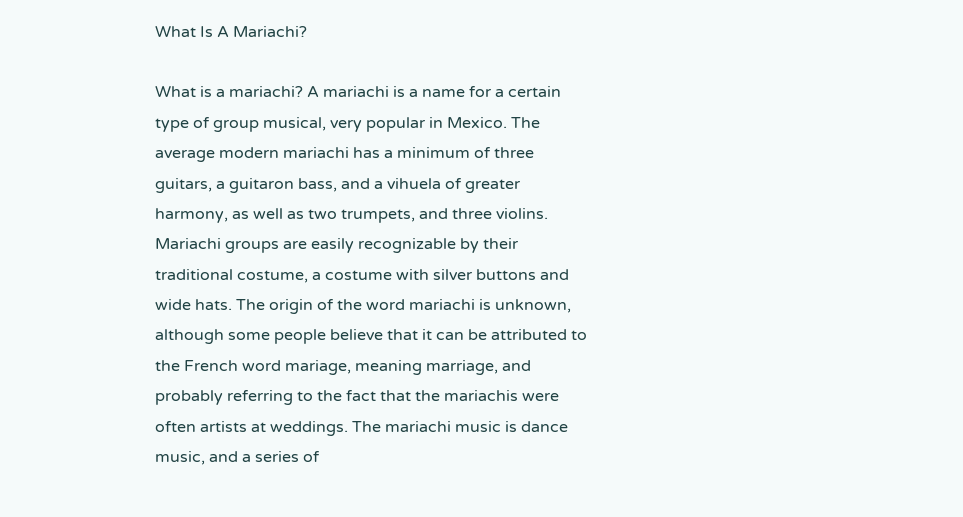What Is A Mariachi?

What is a mariachi? A mariachi is a name for a certain type of group musical, very popular in Mexico. The average modern mariachi has a minimum of three guitars, a guitaron bass, and a vihuela of greater harmony, as well as two trumpets, and three violins. Mariachi groups are easily recognizable by their traditional costume, a costume with silver buttons and wide hats. The origin of the word mariachi is unknown, although some people believe that it can be attributed to the French word mariage, meaning marriage, and probably referring to the fact that the mariachis were often artists at weddings. The mariachi music is dance music, and a series of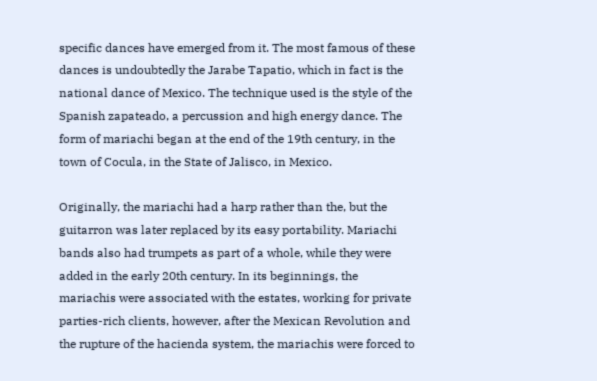specific dances have emerged from it. The most famous of these dances is undoubtedly the Jarabe Tapatio, which in fact is the national dance of Mexico. The technique used is the style of the Spanish zapateado, a percussion and high energy dance. The form of mariachi began at the end of the 19th century, in the town of Cocula, in the State of Jalisco, in Mexico.

Originally, the mariachi had a harp rather than the, but the guitarron was later replaced by its easy portability. Mariachi bands also had trumpets as part of a whole, while they were added in the early 20th century. In its beginnings, the mariachis were associated with the estates, working for private parties-rich clients, however, after the Mexican Revolution and the rupture of the hacienda system, the mariachis were forced to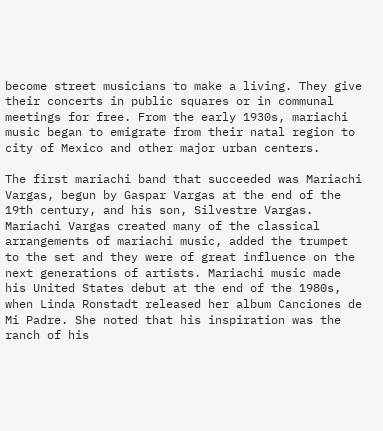become street musicians to make a living. They give their concerts in public squares or in communal meetings for free. From the early 1930s, mariachi music began to emigrate from their natal region to city of Mexico and other major urban centers.

The first mariachi band that succeeded was Mariachi Vargas, begun by Gaspar Vargas at the end of the 19th century, and his son, Silvestre Vargas. Mariachi Vargas created many of the classical arrangements of mariachi music, added the trumpet to the set and they were of great influence on the next generations of artists. Mariachi music made his United States debut at the end of the 1980s, when Linda Ronstadt released her album Canciones de Mi Padre. She noted that his inspiration was the ranch of his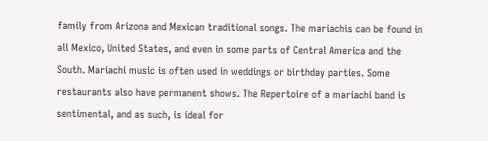family from Arizona and Mexican traditional songs. The mariachis can be found in all Mexico, United States, and even in some parts of Central America and the South. Mariachi music is often used in weddings or birthday parties. Some restaurants also have permanent shows. The Repertoire of a mariachi band is sentimental, and as such, is ideal for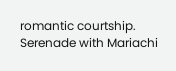romantic courtship. Serenade with Mariachi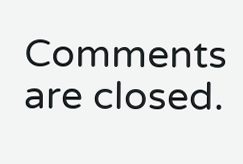Comments are closed.